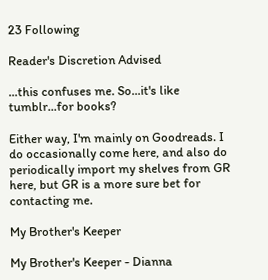23 Following

Reader's Discretion Advised

...this confuses me. So...it's like tumblr...for books?

Either way, I'm mainly on Goodreads. I do occasionally come here, and also do periodically import my shelves from GR here, but GR is a more sure bet for contacting me.

My Brother's Keeper

My Brother's Keeper - Dianna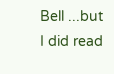Bell ...but I did read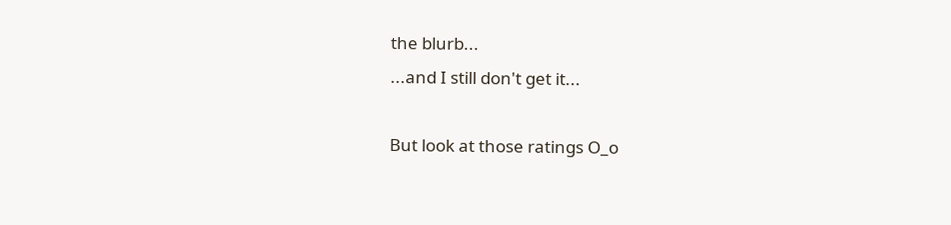the blurb...
...and I still don't get it...

But look at those ratings O_o